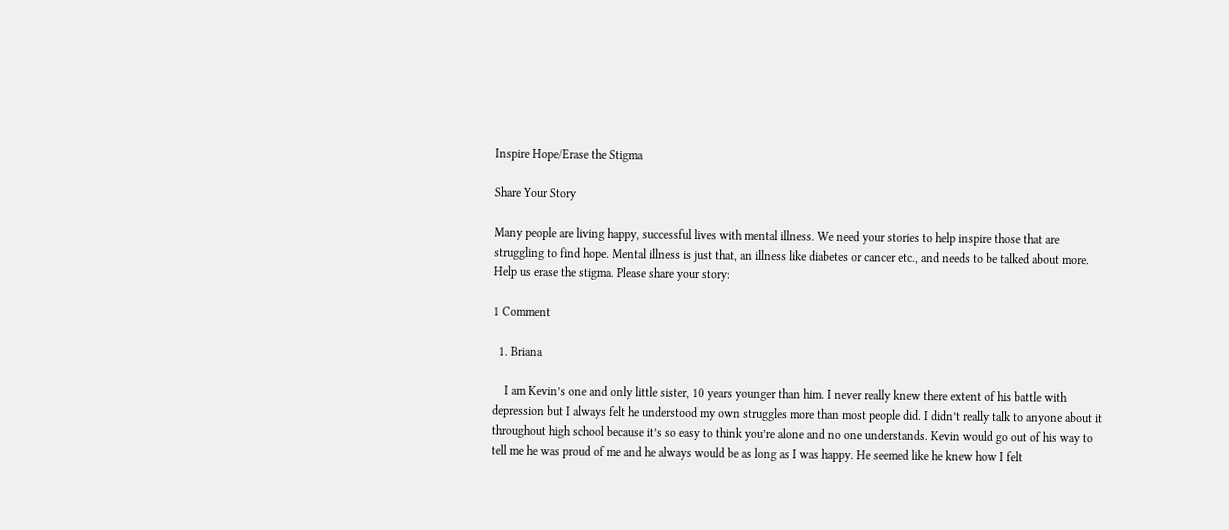Inspire Hope/Erase the Stigma

Share Your Story

Many people are living happy, successful lives with mental illness. We need your stories to help inspire those that are struggling to find hope. Mental illness is just that, an illness like diabetes or cancer etc., and needs to be talked about more. Help us erase the stigma. Please share your story:

1 Comment

  1. Briana

    I am Kevin’s one and only little sister, 10 years younger than him. I never really knew there extent of his battle with depression but I always felt he understood my own struggles more than most people did. I didn’t really talk to anyone about it throughout high school because it’s so easy to think you’re alone and no one understands. Kevin would go out of his way to tell me he was proud of me and he always would be as long as I was happy. He seemed like he knew how I felt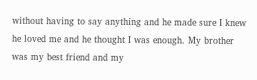without having to say anything and he made sure I knew he loved me and he thought I was enough. My brother was my best friend and my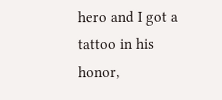hero and I got a tattoo in his honor,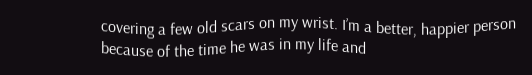covering a few old scars on my wrist. I’m a better, happier person because of the time he was in my life and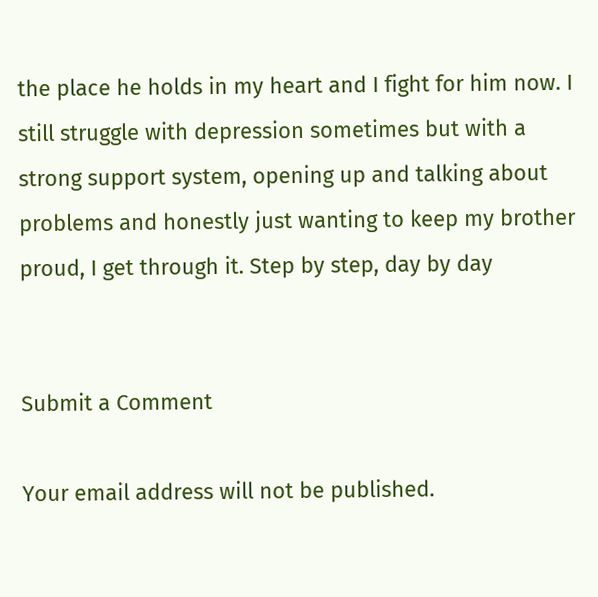the place he holds in my heart and I fight for him now. I still struggle with depression sometimes but with a strong support system, opening up and talking about problems and honestly just wanting to keep my brother proud, I get through it. Step by step, day by day


Submit a Comment

Your email address will not be published.